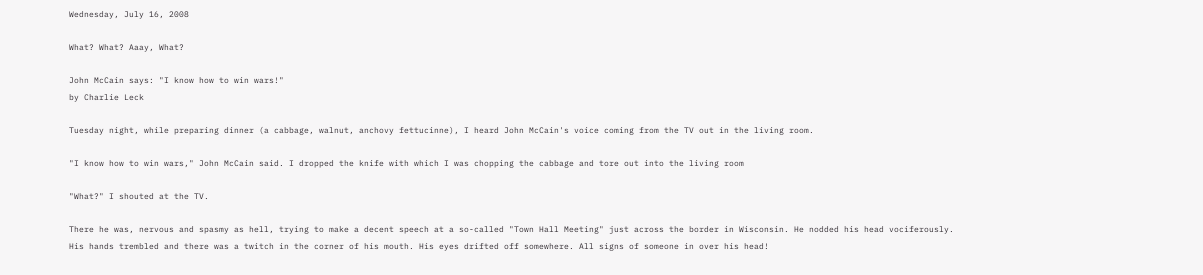Wednesday, July 16, 2008

What? What? Aaay, What?

John McCain says: "I know how to win wars!"
by Charlie Leck

Tuesday night, while preparing dinner (a cabbage, walnut, anchovy fettucinne), I heard John McCain's voice coming from the TV out in the living room.

"I know how to win wars," John McCain said. I dropped the knife with which I was chopping the cabbage and tore out into the living room

"What?" I shouted at the TV.

There he was, nervous and spasmy as hell, trying to make a decent speech at a so-called "Town Hall Meeting" just across the border in Wisconsin. He nodded his head vociferously. His hands trembled and there was a twitch in the corner of his mouth. His eyes drifted off somewhere. All signs of someone in over his head!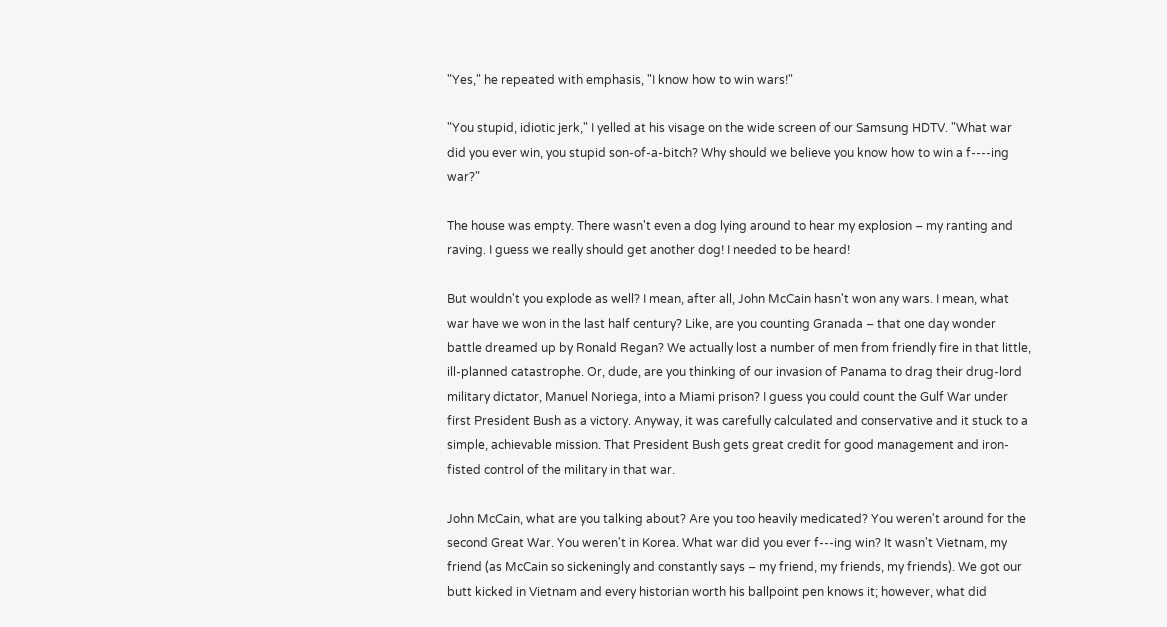"Yes," he repeated with emphasis, "I know how to win wars!"

"You stupid, idiotic jerk," I yelled at his visage on the wide screen of our Samsung HDTV. "What war did you ever win, you stupid son-of-a-bitch? Why should we believe you know how to win a f----ing war?"

The house was empty. There wasn't even a dog lying around to hear my explosion – my ranting and raving. I guess we really should get another dog! I needed to be heard!

But wouldn't you explode as well? I mean, after all, John McCain hasn't won any wars. I mean, what war have we won in the last half century? Like, are you counting Granada – that one day wonder battle dreamed up by Ronald Regan? We actually lost a number of men from friendly fire in that little, ill-planned catastrophe. Or, dude, are you thinking of our invasion of Panama to drag their drug-lord military dictator, Manuel Noriega, into a Miami prison? I guess you could count the Gulf War under first President Bush as a victory. Anyway, it was carefully calculated and conservative and it stuck to a simple, achievable mission. That President Bush gets great credit for good management and iron-fisted control of the military in that war.

John McCain, what are you talking about? Are you too heavily medicated? You weren't around for the second Great War. You weren't in Korea. What war did you ever f---ing win? It wasn't Vietnam, my friend (as McCain so sickeningly and constantly says – my friend, my friends, my friends). We got our butt kicked in Vietnam and every historian worth his ballpoint pen knows it; however, what did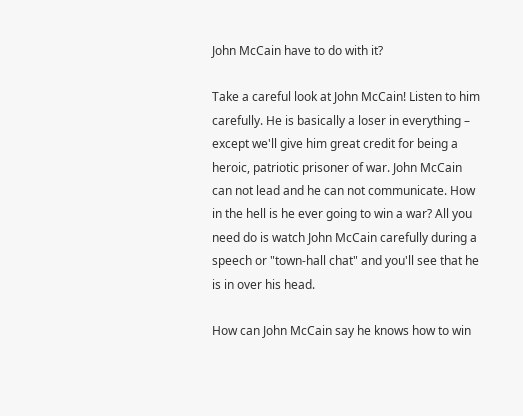John McCain have to do with it?

Take a careful look at John McCain! Listen to him carefully. He is basically a loser in everything – except we'll give him great credit for being a heroic, patriotic prisoner of war. John McCain can not lead and he can not communicate. How in the hell is he ever going to win a war? All you need do is watch John McCain carefully during a speech or "town-hall chat" and you'll see that he is in over his head.

How can John McCain say he knows how to win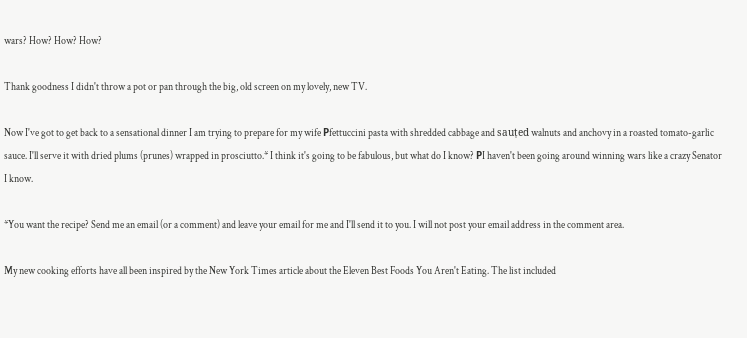wars? How? How? How?

Thank goodness I didn't throw a pot or pan through the big, old screen on my lovely, new TV.

Now I've got to get back to a sensational dinner I am trying to prepare for my wife Рfettuccini pasta with shredded cabbage and saut̩ed walnuts and anchovy in a roasted tomato-garlic sauce. I'll serve it with dried plums (prunes) wrapped in prosciutto.* I think it's going to be fabulous, but what do I know? РI haven't been going around winning wars like a crazy Senator I know.

*You want the recipe? Send me an email (or a comment) and leave your email for me and I'll send it to you. I will not post your email address in the comment area.

My new cooking efforts have all been inspired by the New York Times article about the Eleven Best Foods You Aren't Eating. The list included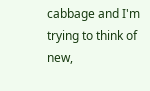cabbage and I'm trying to think of new,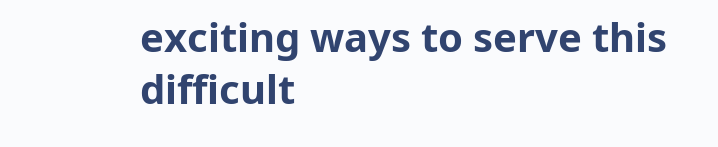exciting ways to serve this difficult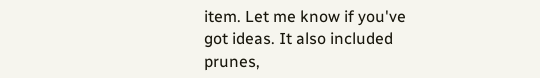item. Let me know if you've got ideas. It also included prunes,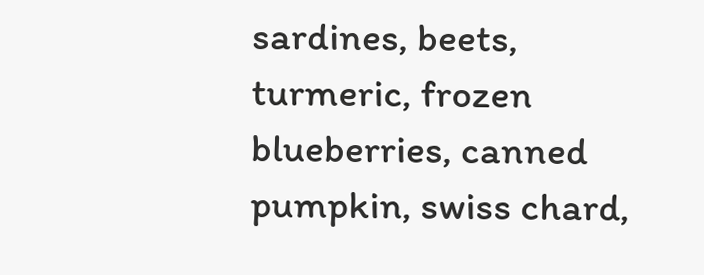sardines, beets, turmeric, frozen blueberries, canned pumpkin, swiss chard,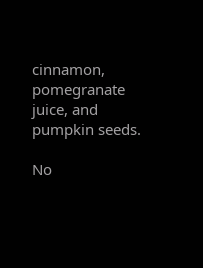cinnamon, pomegranate juice, and pumpkin seeds.

No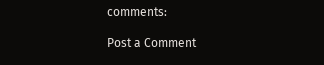comments:

Post a Comment